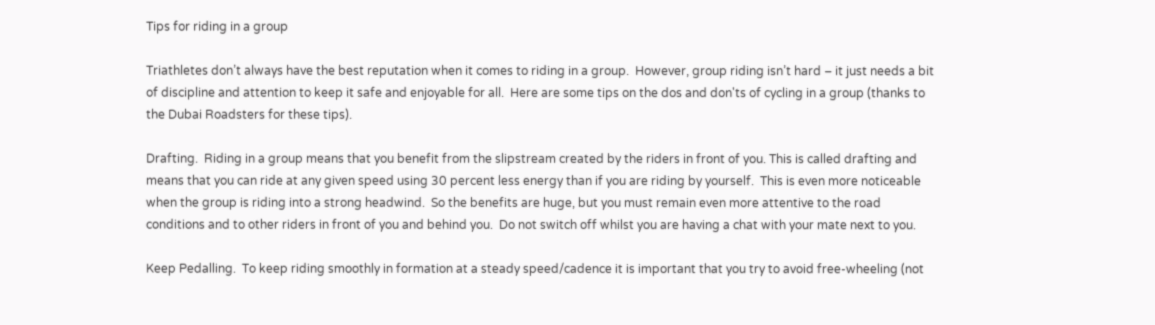Tips for riding in a group

Triathletes don’t always have the best reputation when it comes to riding in a group.  However, group riding isn’t hard – it just needs a bit of discipline and attention to keep it safe and enjoyable for all.  Here are some tips on the dos and don'ts of cycling in a group (thanks to the Dubai Roadsters for these tips).

Drafting.  Riding in a group means that you benefit from the slipstream created by the riders in front of you. This is called drafting and means that you can ride at any given speed using 30 percent less energy than if you are riding by yourself.  This is even more noticeable when the group is riding into a strong headwind.  So the benefits are huge, but you must remain even more attentive to the road conditions and to other riders in front of you and behind you.  Do not switch off whilst you are having a chat with your mate next to you.

Keep Pedalling.  To keep riding smoothly in formation at a steady speed/cadence it is important that you try to avoid free-wheeling (not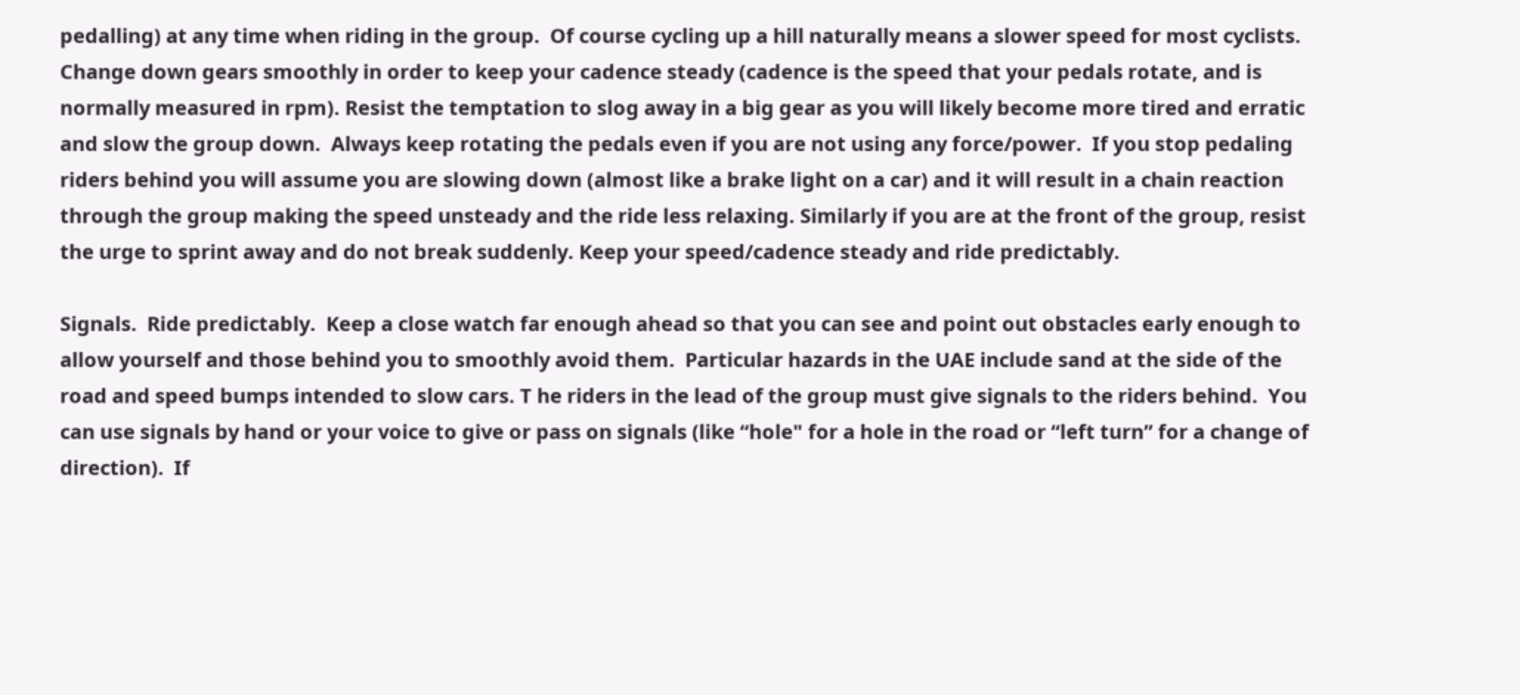pedalling) at any time when riding in the group.  Of course cycling up a hill naturally means a slower speed for most cyclists.  Change down gears smoothly in order to keep your cadence steady (cadence is the speed that your pedals rotate, and is normally measured in rpm). Resist the temptation to slog away in a big gear as you will likely become more tired and erratic and slow the group down.  Always keep rotating the pedals even if you are not using any force/power.  If you stop pedaling riders behind you will assume you are slowing down (almost like a brake light on a car) and it will result in a chain reaction through the group making the speed unsteady and the ride less relaxing. Similarly if you are at the front of the group, resist the urge to sprint away and do not break suddenly. Keep your speed/cadence steady and ride predictably.

Signals.  Ride predictably.  Keep a close watch far enough ahead so that you can see and point out obstacles early enough to allow yourself and those behind you to smoothly avoid them.  Particular hazards in the UAE include sand at the side of the road and speed bumps intended to slow cars. T he riders in the lead of the group must give signals to the riders behind.  You can use signals by hand or your voice to give or pass on signals (like “hole" for a hole in the road or “left turn” for a change of direction).  If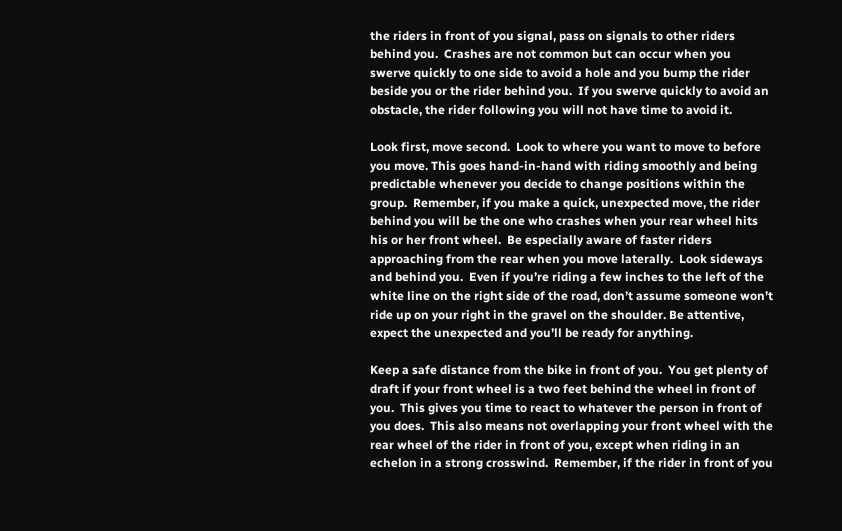the riders in front of you signal, pass on signals to other riders behind you.  Crashes are not common but can occur when you swerve quickly to one side to avoid a hole and you bump the rider beside you or the rider behind you.  If you swerve quickly to avoid an obstacle, the rider following you will not have time to avoid it.

Look first, move second.  Look to where you want to move to before you move. This goes hand-in-hand with riding smoothly and being predictable whenever you decide to change positions within the group.  Remember, if you make a quick, unexpected move, the rider behind you will be the one who crashes when your rear wheel hits his or her front wheel.  Be especially aware of faster riders approaching from the rear when you move laterally.  Look sideways and behind you.  Even if you’re riding a few inches to the left of the white line on the right side of the road, don’t assume someone won’t ride up on your right in the gravel on the shoulder. Be attentive, expect the unexpected and you’ll be ready for anything.

Keep a safe distance from the bike in front of you.  You get plenty of draft if your front wheel is a two feet behind the wheel in front of you.  This gives you time to react to whatever the person in front of you does.  This also means not overlapping your front wheel with the rear wheel of the rider in front of you, except when riding in an echelon in a strong crosswind.  Remember, if the rider in front of you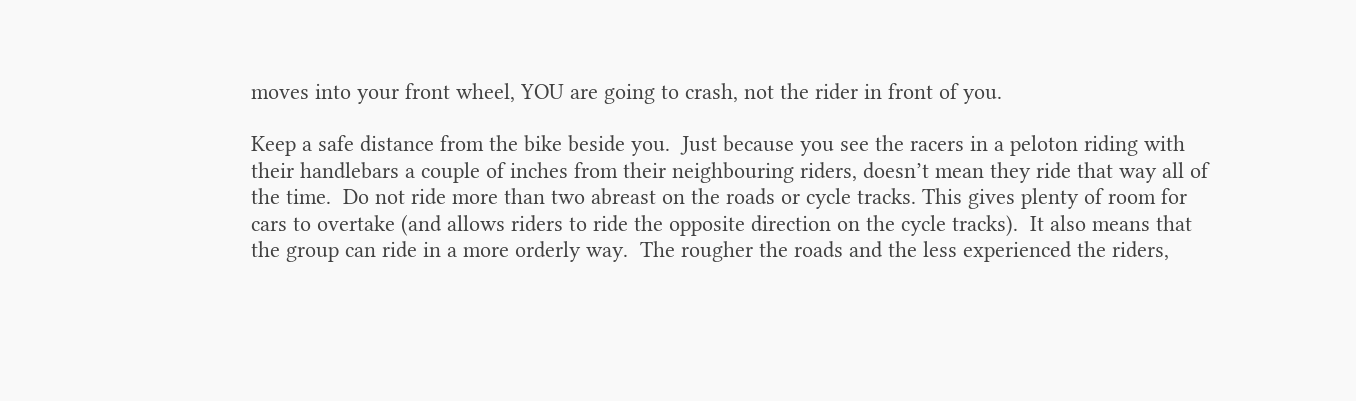moves into your front wheel, YOU are going to crash, not the rider in front of you.

Keep a safe distance from the bike beside you.  Just because you see the racers in a peloton riding with their handlebars a couple of inches from their neighbouring riders, doesn’t mean they ride that way all of the time.  Do not ride more than two abreast on the roads or cycle tracks. This gives plenty of room for cars to overtake (and allows riders to ride the opposite direction on the cycle tracks).  It also means that the group can ride in a more orderly way.  The rougher the roads and the less experienced the riders,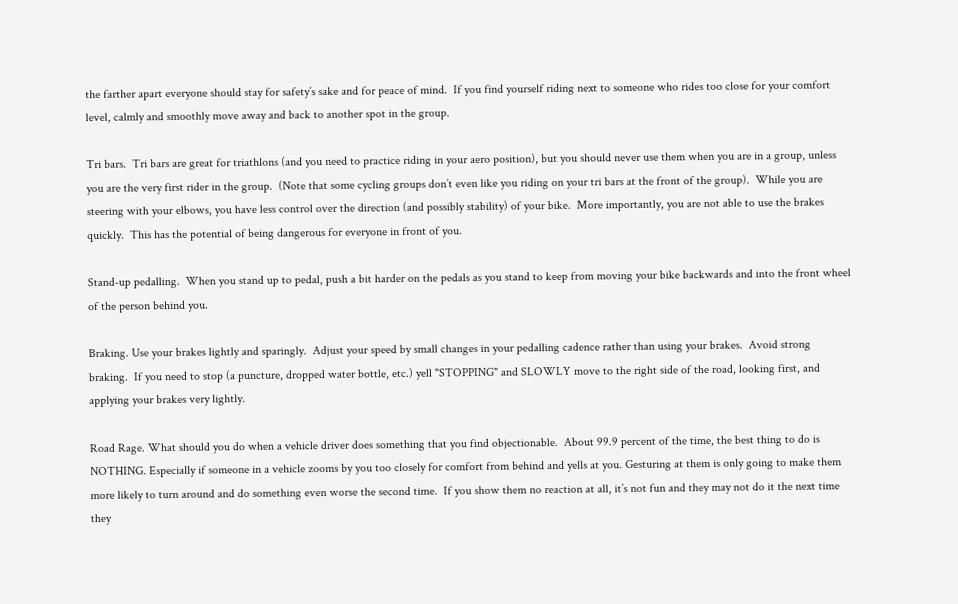the farther apart everyone should stay for safety’s sake and for peace of mind.  If you find yourself riding next to someone who rides too close for your comfort level, calmly and smoothly move away and back to another spot in the group.

Tri bars.  Tri bars are great for triathlons (and you need to practice riding in your aero position), but you should never use them when you are in a group, unless you are the very first rider in the group.  (Note that some cycling groups don’t even like you riding on your tri bars at the front of the group).  While you are steering with your elbows, you have less control over the direction (and possibly stability) of your bike.  More importantly, you are not able to use the brakes quickly.  This has the potential of being dangerous for everyone in front of you.

Stand-up pedalling.  When you stand up to pedal, push a bit harder on the pedals as you stand to keep from moving your bike backwards and into the front wheel of the person behind you.

Braking. Use your brakes lightly and sparingly.  Adjust your speed by small changes in your pedalling cadence rather than using your brakes.  Avoid strong braking.  If you need to stop (a puncture, dropped water bottle, etc.) yell "STOPPING" and SLOWLY move to the right side of the road, looking first, and applying your brakes very lightly.

Road Rage. What should you do when a vehicle driver does something that you find objectionable.  About 99.9 percent of the time, the best thing to do is NOTHING. Especially if someone in a vehicle zooms by you too closely for comfort from behind and yells at you. Gesturing at them is only going to make them more likely to turn around and do something even worse the second time.  If you show them no reaction at all, it’s not fun and they may not do it the next time they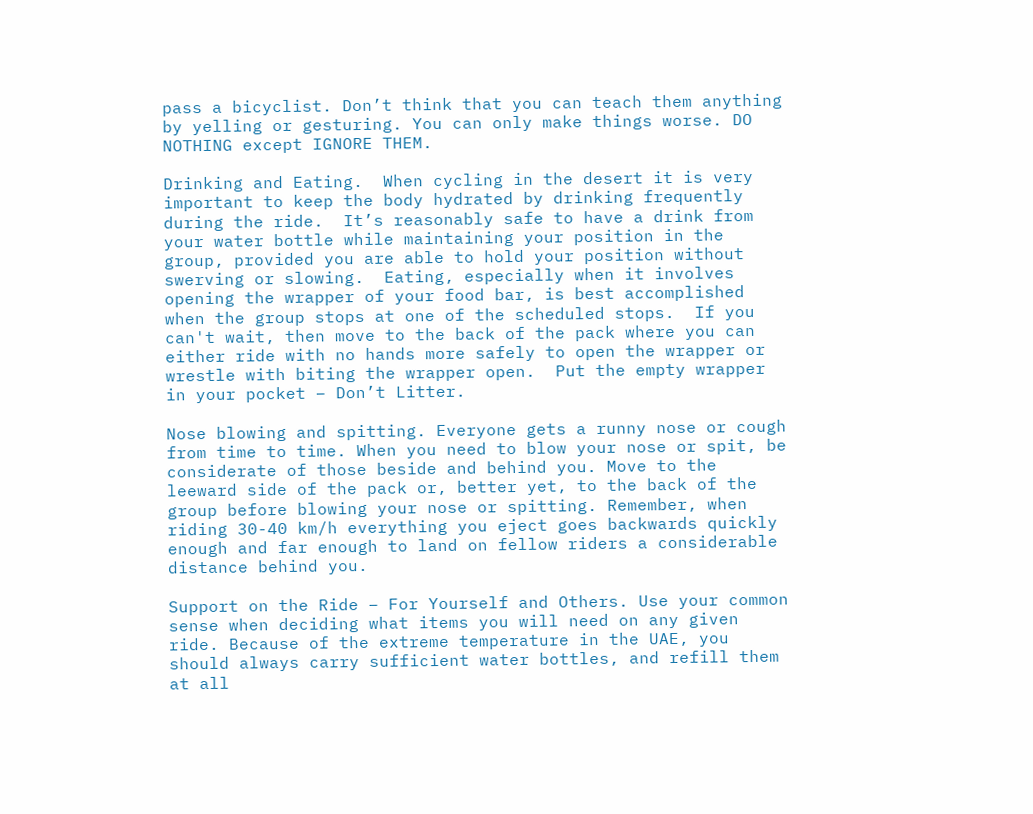pass a bicyclist. Don’t think that you can teach them anything by yelling or gesturing. You can only make things worse. DO NOTHING except IGNORE THEM.

Drinking and Eating.  When cycling in the desert it is very important to keep the body hydrated by drinking frequently during the ride.  It’s reasonably safe to have a drink from your water bottle while maintaining your position in the group, provided you are able to hold your position without swerving or slowing.  Eating, especially when it involves opening the wrapper of your food bar, is best accomplished when the group stops at one of the scheduled stops.  If you can't wait, then move to the back of the pack where you can either ride with no hands more safely to open the wrapper or wrestle with biting the wrapper open.  Put the empty wrapper in your pocket – Don’t Litter.

Nose blowing and spitting. Everyone gets a runny nose or cough from time to time. When you need to blow your nose or spit, be considerate of those beside and behind you. Move to the leeward side of the pack or, better yet, to the back of the group before blowing your nose or spitting. Remember, when riding 30-40 km/h everything you eject goes backwards quickly enough and far enough to land on fellow riders a considerable distance behind you.

Support on the Ride – For Yourself and Others. Use your common sense when deciding what items you will need on any given ride. Because of the extreme temperature in the UAE, you should always carry sufficient water bottles, and refill them at all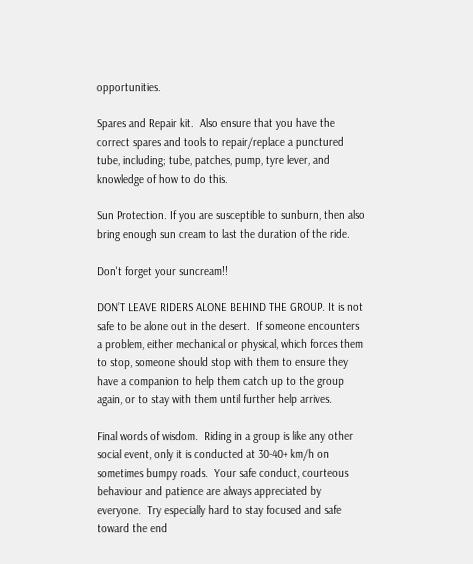opportunities.

Spares and Repair kit.  Also ensure that you have the correct spares and tools to repair/replace a punctured tube, including; tube, patches, pump, tyre lever, and knowledge of how to do this.

Sun Protection. If you are susceptible to sunburn, then also bring enough sun cream to last the duration of the ride.

Don't forget your suncream!!

DON’T LEAVE RIDERS ALONE BEHIND THE GROUP. It is not safe to be alone out in the desert.  If someone encounters a problem, either mechanical or physical, which forces them to stop, someone should stop with them to ensure they have a companion to help them catch up to the group again, or to stay with them until further help arrives.

Final words of wisdom.  Riding in a group is like any other social event, only it is conducted at 30-40+ km/h on sometimes bumpy roads.  Your safe conduct, courteous behaviour and patience are always appreciated by everyone.  Try especially hard to stay focused and safe toward the end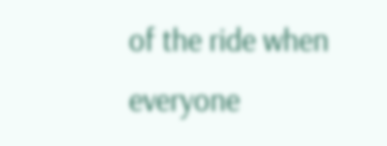of the ride when everyone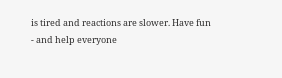is tired and reactions are slower. Have fun - and help everyone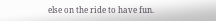else on the ride to have fun.